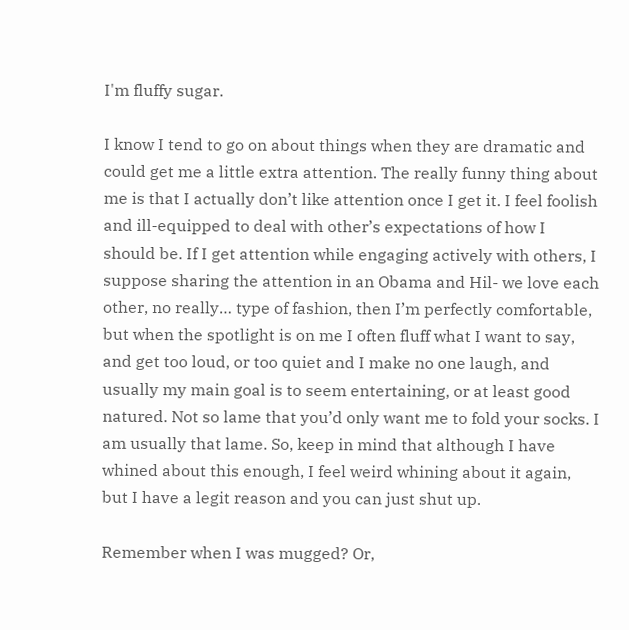I'm fluffy sugar.

I know I tend to go on about things when they are dramatic and could get me a little extra attention. The really funny thing about me is that I actually don’t like attention once I get it. I feel foolish and ill-equipped to deal with other’s expectations of how I should be. If I get attention while engaging actively with others, I suppose sharing the attention in an Obama and Hil- we love each other, no really… type of fashion, then I’m perfectly comfortable, but when the spotlight is on me I often fluff what I want to say, and get too loud, or too quiet and I make no one laugh, and usually my main goal is to seem entertaining, or at least good natured. Not so lame that you’d only want me to fold your socks. I am usually that lame. So, keep in mind that although I have whined about this enough, I feel weird whining about it again, but I have a legit reason and you can just shut up.

Remember when I was mugged? Or,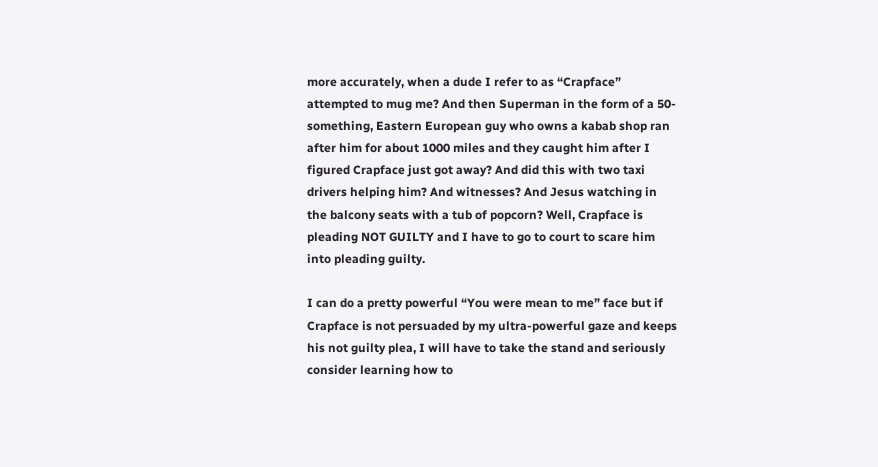more accurately, when a dude I refer to as “Crapface” attempted to mug me? And then Superman in the form of a 50-something, Eastern European guy who owns a kabab shop ran after him for about 1000 miles and they caught him after I figured Crapface just got away? And did this with two taxi drivers helping him? And witnesses? And Jesus watching in the balcony seats with a tub of popcorn? Well, Crapface is pleading NOT GUILTY and I have to go to court to scare him into pleading guilty.

I can do a pretty powerful “You were mean to me” face but if Crapface is not persuaded by my ultra-powerful gaze and keeps his not guilty plea, I will have to take the stand and seriously consider learning how to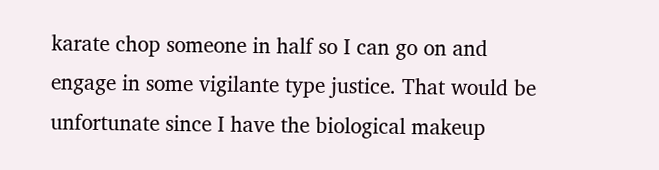karate chop someone in half so I can go on and engage in some vigilante type justice. That would be unfortunate since I have the biological makeup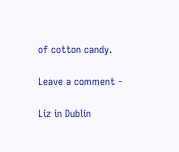of cotton candy.

Leave a comment -

Liz in Dublin